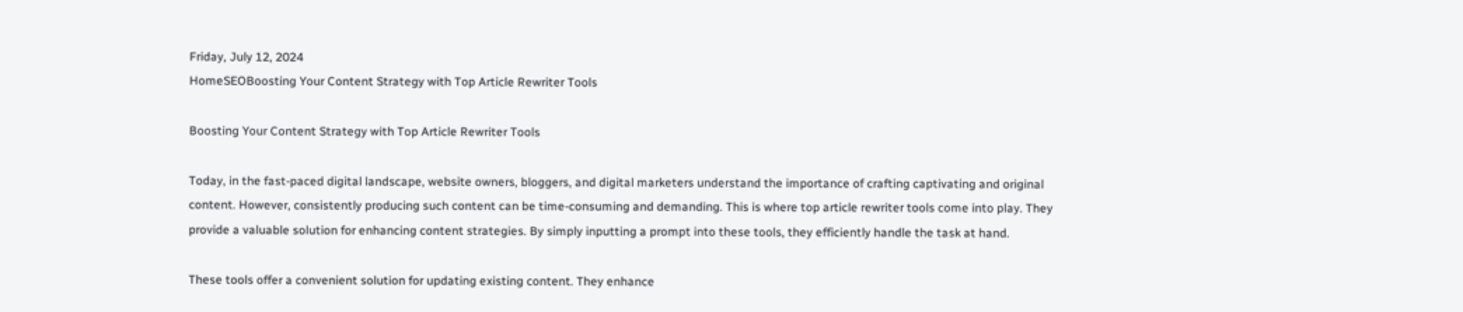Friday, July 12, 2024
HomeSEOBoosting Your Content Strategy with Top Article Rewriter Tools

Boosting Your Content Strategy with Top Article Rewriter Tools

Today, in the fast-paced digital landscape, website owners, bloggers, and digital marketers understand the importance of crafting captivating and original content. However, consistently producing such content can be time-consuming and demanding. This is where top article rewriter tools come into play. They provide a valuable solution for enhancing content strategies. By simply inputting a prompt into these tools, they efficiently handle the task at hand.

These tools offer a convenient solution for updating existing content. They enhance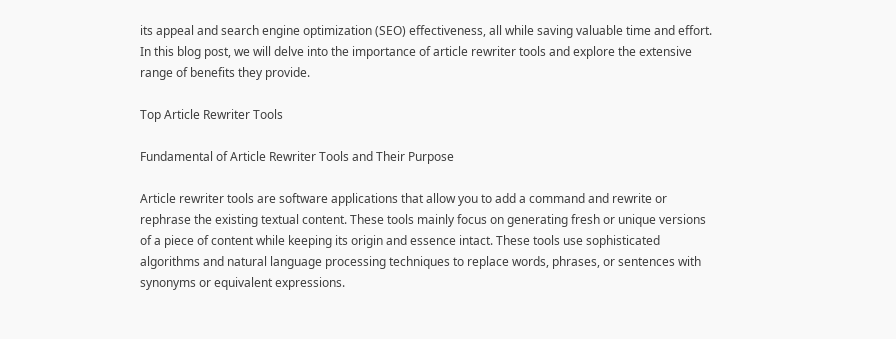its appeal and search engine optimization (SEO) effectiveness, all while saving valuable time and effort. In this blog post, we will delve into the importance of article rewriter tools and explore the extensive range of benefits they provide.

Top Article Rewriter Tools

Fundamental of Article Rewriter Tools and Their Purpose

Article rewriter tools are software applications that allow you to add a command and rewrite or rephrase the existing textual content. These tools mainly focus on generating fresh or unique versions of a piece of content while keeping its origin and essence intact. These tools use sophisticated algorithms and natural language processing techniques to replace words, phrases, or sentences with synonyms or equivalent expressions.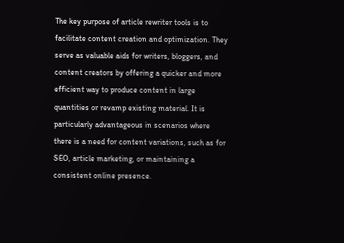The key purpose of article rewriter tools is to facilitate content creation and optimization. They serve as valuable aids for writers, bloggers, and content creators by offering a quicker and more efficient way to produce content in large quantities or revamp existing material. It is particularly advantageous in scenarios where there is a need for content variations, such as for SEO, article marketing, or maintaining a consistent online presence.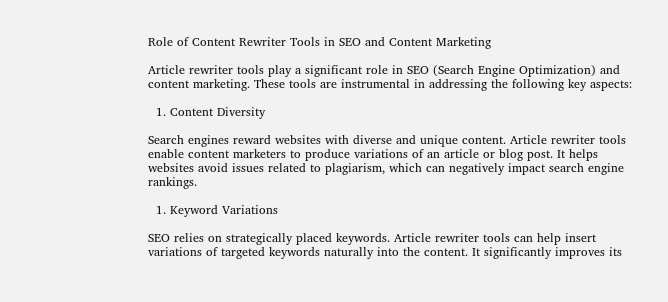Role of Content Rewriter Tools in SEO and Content Marketing

Article rewriter tools play a significant role in SEO (Search Engine Optimization) and content marketing. These tools are instrumental in addressing the following key aspects:

  1. Content Diversity

Search engines reward websites with diverse and unique content. Article rewriter tools enable content marketers to produce variations of an article or blog post. It helps websites avoid issues related to plagiarism, which can negatively impact search engine rankings.

  1. Keyword Variations

SEO relies on strategically placed keywords. Article rewriter tools can help insert variations of targeted keywords naturally into the content. It significantly improves its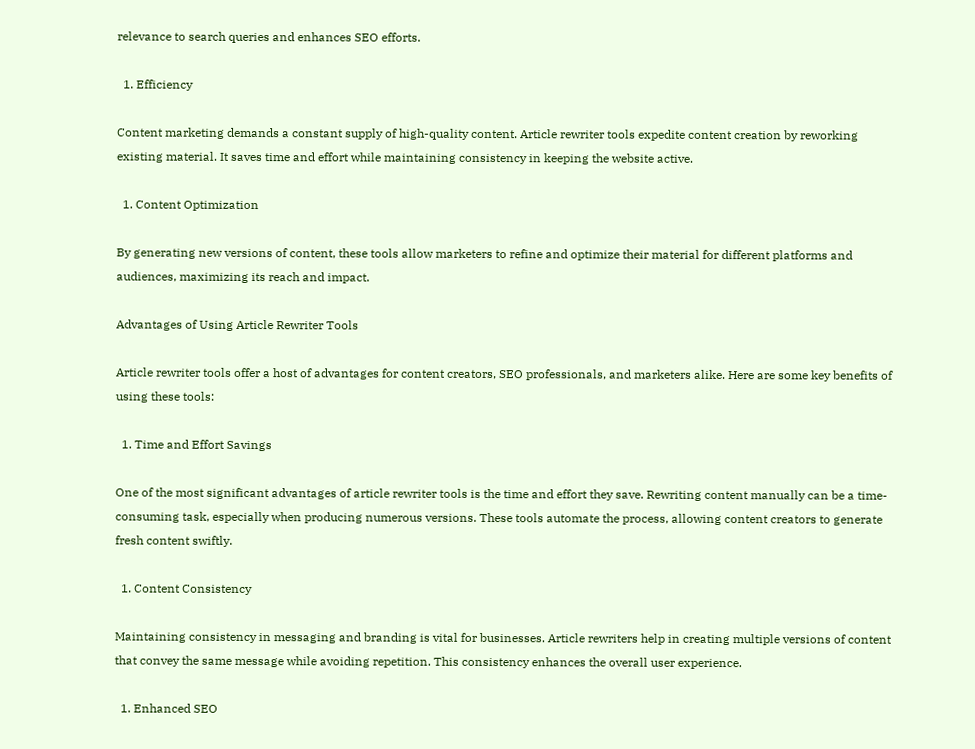relevance to search queries and enhances SEO efforts.

  1. Efficiency

Content marketing demands a constant supply of high-quality content. Article rewriter tools expedite content creation by reworking existing material. It saves time and effort while maintaining consistency in keeping the website active.

  1. Content Optimization

By generating new versions of content, these tools allow marketers to refine and optimize their material for different platforms and audiences, maximizing its reach and impact.

Advantages of Using Article Rewriter Tools

Article rewriter tools offer a host of advantages for content creators, SEO professionals, and marketers alike. Here are some key benefits of using these tools:

  1. Time and Effort Savings

One of the most significant advantages of article rewriter tools is the time and effort they save. Rewriting content manually can be a time-consuming task, especially when producing numerous versions. These tools automate the process, allowing content creators to generate fresh content swiftly.

  1. Content Consistency

Maintaining consistency in messaging and branding is vital for businesses. Article rewriters help in creating multiple versions of content that convey the same message while avoiding repetition. This consistency enhances the overall user experience.

  1. Enhanced SEO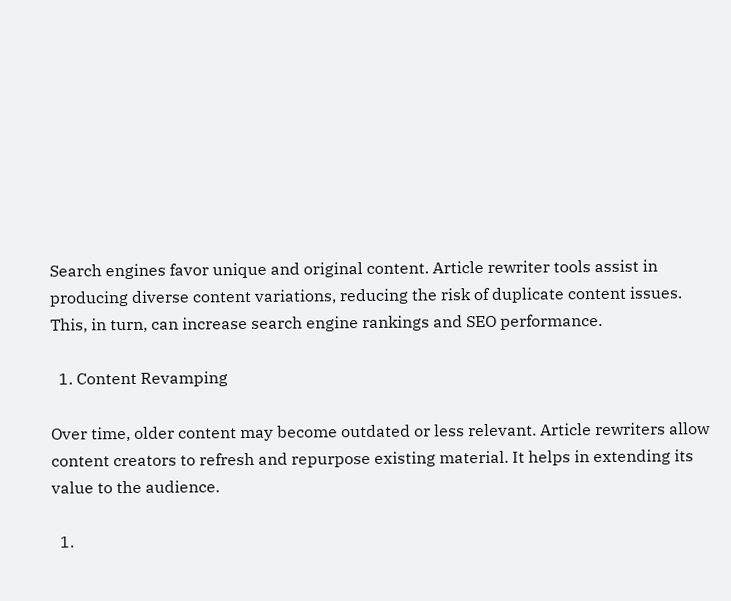Search engines favor unique and original content. Article rewriter tools assist in producing diverse content variations, reducing the risk of duplicate content issues. This, in turn, can increase search engine rankings and SEO performance.

  1. Content Revamping

Over time, older content may become outdated or less relevant. Article rewriters allow content creators to refresh and repurpose existing material. It helps in extending its value to the audience.

  1.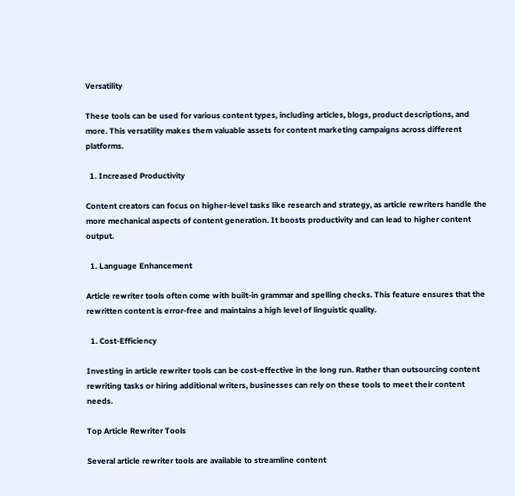Versatility

These tools can be used for various content types, including articles, blogs, product descriptions, and more. This versatility makes them valuable assets for content marketing campaigns across different platforms.

  1. Increased Productivity

Content creators can focus on higher-level tasks like research and strategy, as article rewriters handle the more mechanical aspects of content generation. It boosts productivity and can lead to higher content output.

  1. Language Enhancement

Article rewriter tools often come with built-in grammar and spelling checks. This feature ensures that the rewritten content is error-free and maintains a high level of linguistic quality.

  1. Cost-Efficiency

Investing in article rewriter tools can be cost-effective in the long run. Rather than outsourcing content rewriting tasks or hiring additional writers, businesses can rely on these tools to meet their content needs.

Top Article Rewriter Tools

Several article rewriter tools are available to streamline content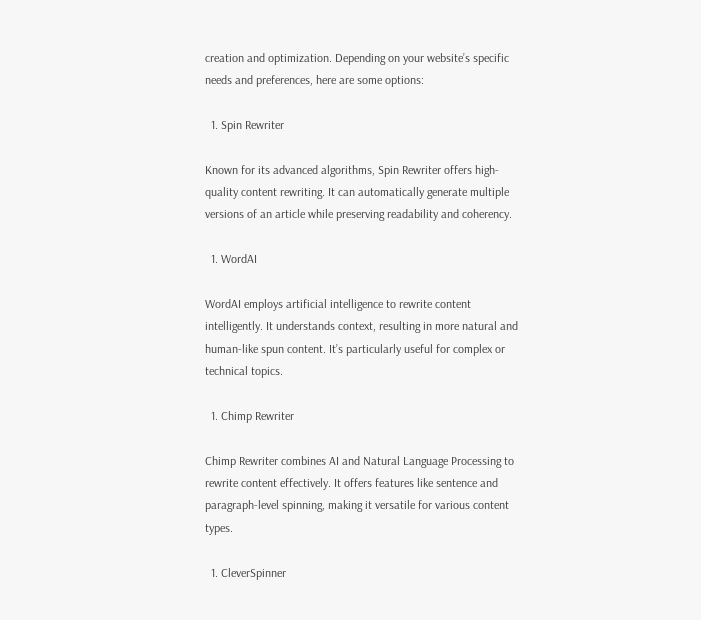creation and optimization. Depending on your website’s specific needs and preferences, here are some options:

  1. Spin Rewriter

Known for its advanced algorithms, Spin Rewriter offers high-quality content rewriting. It can automatically generate multiple versions of an article while preserving readability and coherency.

  1. WordAI

WordAI employs artificial intelligence to rewrite content intelligently. It understands context, resulting in more natural and human-like spun content. It’s particularly useful for complex or technical topics.

  1. Chimp Rewriter

Chimp Rewriter combines AI and Natural Language Processing to rewrite content effectively. It offers features like sentence and paragraph-level spinning, making it versatile for various content types.

  1. CleverSpinner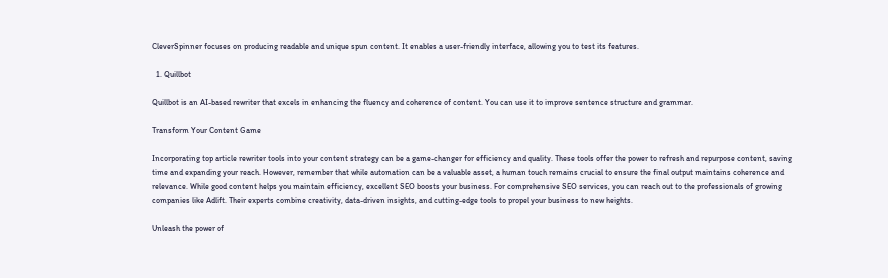CleverSpinner focuses on producing readable and unique spun content. It enables a user-friendly interface, allowing you to test its features.

  1. Quillbot

Quillbot is an AI-based rewriter that excels in enhancing the fluency and coherence of content. You can use it to improve sentence structure and grammar.

Transform Your Content Game

Incorporating top article rewriter tools into your content strategy can be a game-changer for efficiency and quality. These tools offer the power to refresh and repurpose content, saving time and expanding your reach. However, remember that while automation can be a valuable asset, a human touch remains crucial to ensure the final output maintains coherence and relevance. While good content helps you maintain efficiency, excellent SEO boosts your business. For comprehensive SEO services, you can reach out to the professionals of growing companies like Adlift. Their experts combine creativity, data-driven insights, and cutting-edge tools to propel your business to new heights.

Unleash the power of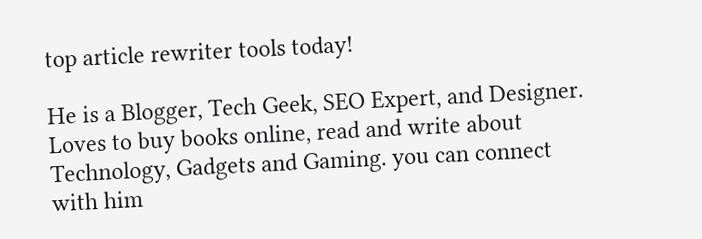top article rewriter tools today!

He is a Blogger, Tech Geek, SEO Expert, and Designer. Loves to buy books online, read and write about Technology, Gadgets and Gaming. you can connect with him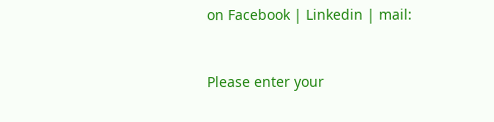on Facebook | Linkedin | mail:


Please enter your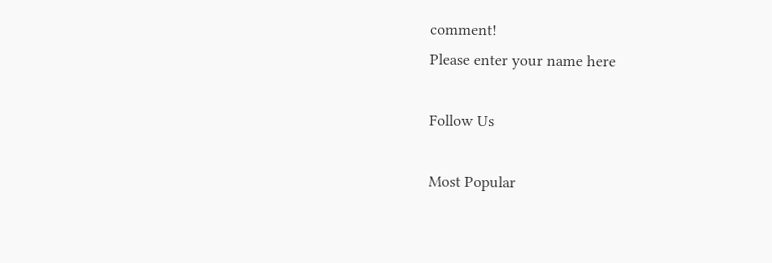comment!
Please enter your name here

Follow Us

Most Popular